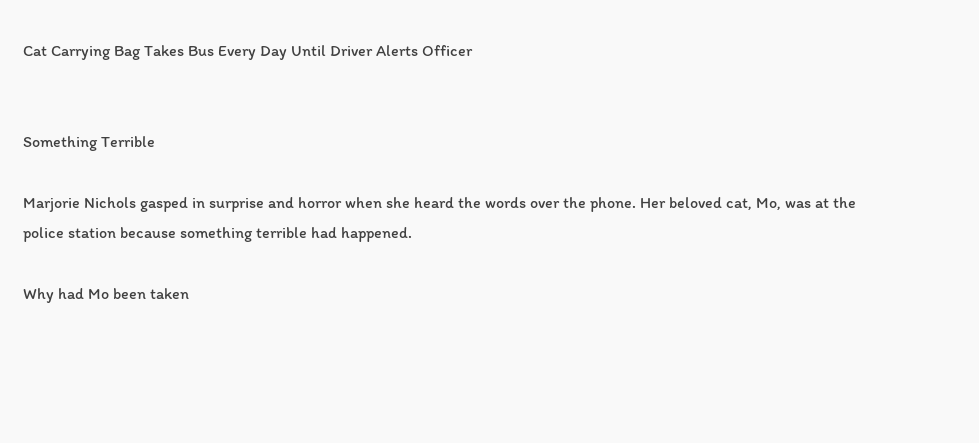Cat Carrying Bag Takes Bus Every Day Until Driver Alerts Officer


Something Terrible

Marjorie Nichols gasped in surprise and horror when she heard the words over the phone. Her beloved cat, Mo, was at the police station because something terrible had happened.

Why had Mo been taken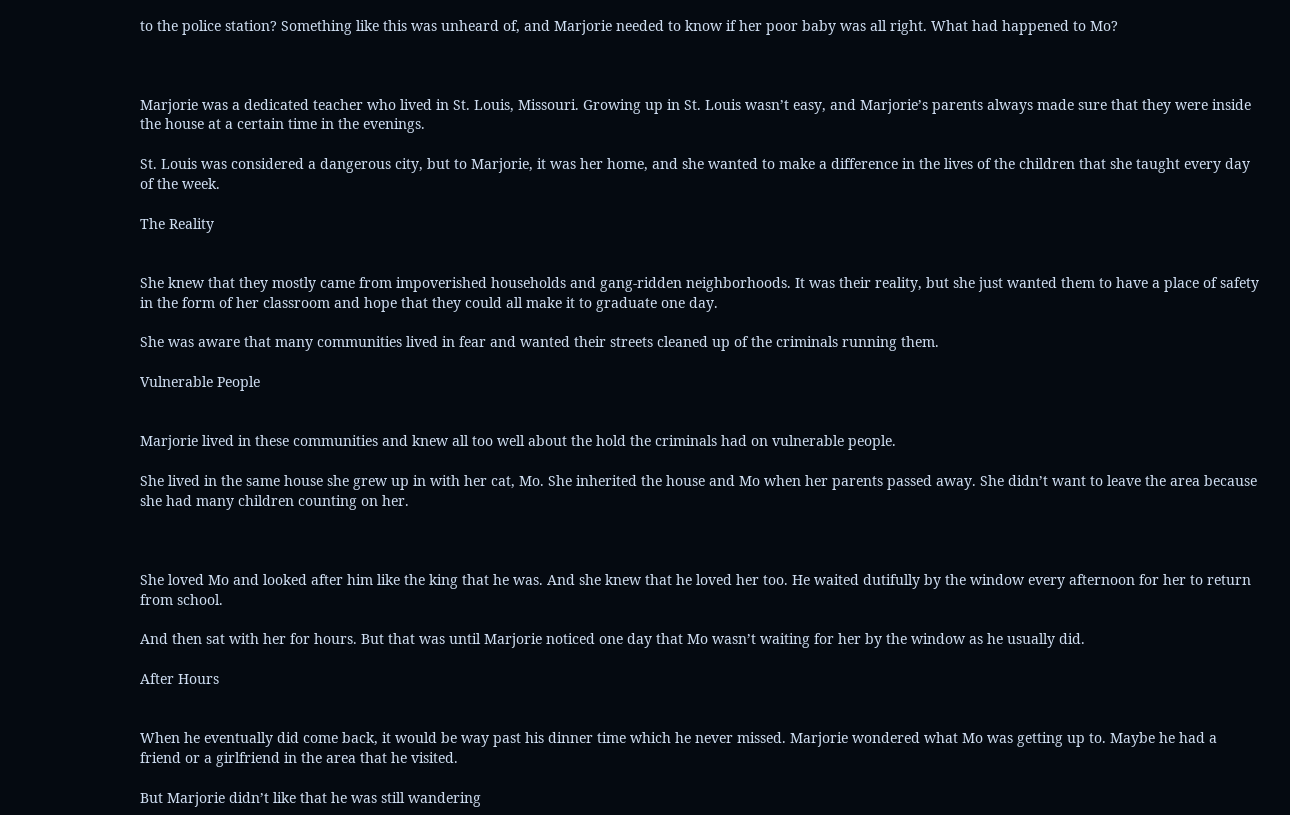to the police station? Something like this was unheard of, and Marjorie needed to know if her poor baby was all right. What had happened to Mo?



Marjorie was a dedicated teacher who lived in St. Louis, Missouri. Growing up in St. Louis wasn’t easy, and Marjorie’s parents always made sure that they were inside the house at a certain time in the evenings.

St. Louis was considered a dangerous city, but to Marjorie, it was her home, and she wanted to make a difference in the lives of the children that she taught every day of the week.

The Reality


She knew that they mostly came from impoverished households and gang-ridden neighborhoods. It was their reality, but she just wanted them to have a place of safety in the form of her classroom and hope that they could all make it to graduate one day.

She was aware that many communities lived in fear and wanted their streets cleaned up of the criminals running them.

Vulnerable People


Marjorie lived in these communities and knew all too well about the hold the criminals had on vulnerable people.

She lived in the same house she grew up in with her cat, Mo. She inherited the house and Mo when her parents passed away. She didn’t want to leave the area because she had many children counting on her.



She loved Mo and looked after him like the king that he was. And she knew that he loved her too. He waited dutifully by the window every afternoon for her to return from school.

And then sat with her for hours. But that was until Marjorie noticed one day that Mo wasn’t waiting for her by the window as he usually did.

After Hours


When he eventually did come back, it would be way past his dinner time which he never missed. Marjorie wondered what Mo was getting up to. Maybe he had a friend or a girlfriend in the area that he visited.

But Marjorie didn’t like that he was still wandering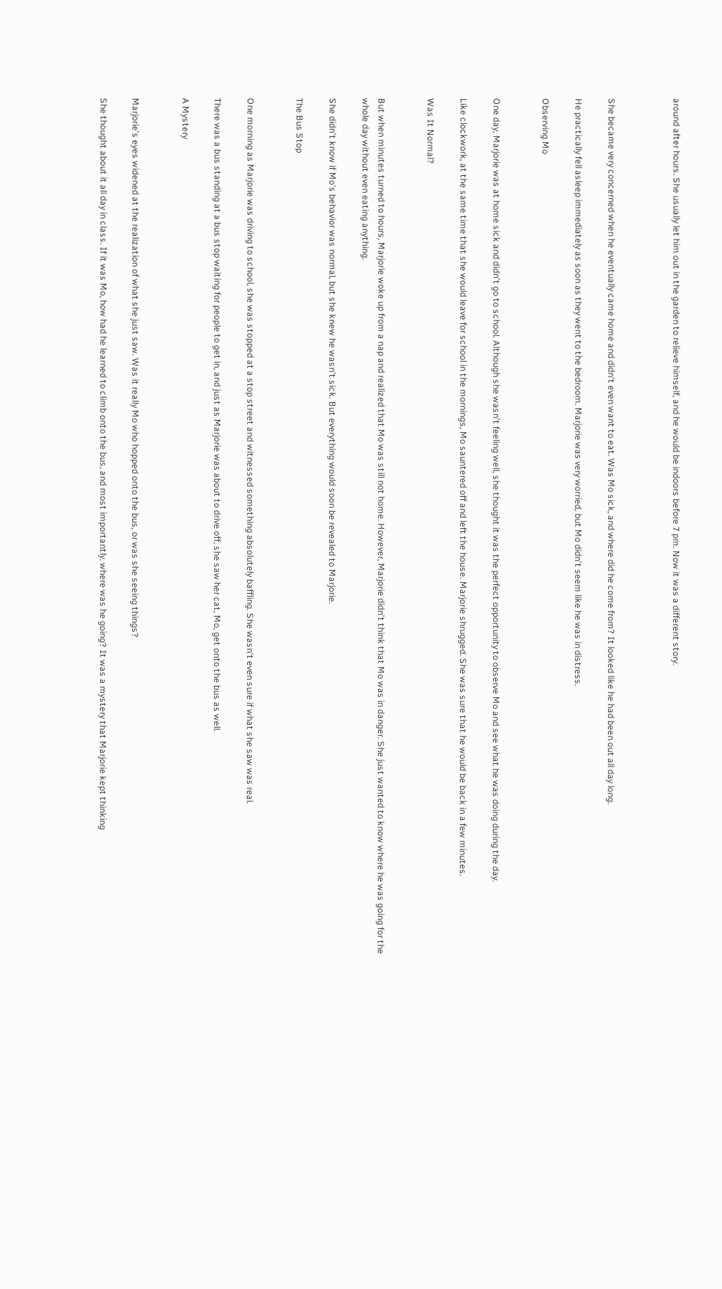around after hours. She usually let him out in the garden to relieve himself, and he would be indoors before 7 pm. Now it was a different story.



She became very concerned when he eventually came home and didn’t even want to eat. Was Mo sick, and where did he come from? It looked like he had been out all day long.

He practically fell asleep immediately as soon as they went to the bedroom. Marjorie was very worried, but Mo didn’t seem like he was in distress.

Observing Mo


One day, Marjorie was at home sick and didn’t go to school. Although she wasn’t feeling well, she thought it was the perfect opportunity to observe Mo and see what he was doing during the day.

Like clockwork, at the same time that she would leave for school in the mornings, Mo sauntered off and left the house. Marjorie shrugged. She was sure that he would be back in a few minutes.

Was It Normal?


But when minutes turned to hours, Marjorie woke up from a nap and realized that Mo was still not home. However, Marjorie didn’t think that Mo was in danger. She just wanted to know where he was going for the whole day without even eating anything.

She didn’t know if Mo’s behavior was normal, but she knew he wasn’t sick. But everything would soon be revealed to Marjorie.

The Bus Stop


One morning as Marjorie was driving to school, she was stopped at a stop street and witnessed something absolutely baffling. She wasn’t even sure if what she saw was real.

There was a bus standing at a bus stop waiting for people to get in, and just as Marjorie was about to drive off, she saw her cat, Mo, get onto the bus as well.

A Mystery


Marjorie’s eyes widened at the realization of what she just saw. Was it really Mo who hopped onto the bus, or was she seeing things?

She thought about it all day in class. If it was Mo, how had he learned to climb onto the bus, and most importantly, where was he going? It was a mystery that Marjorie kept thinking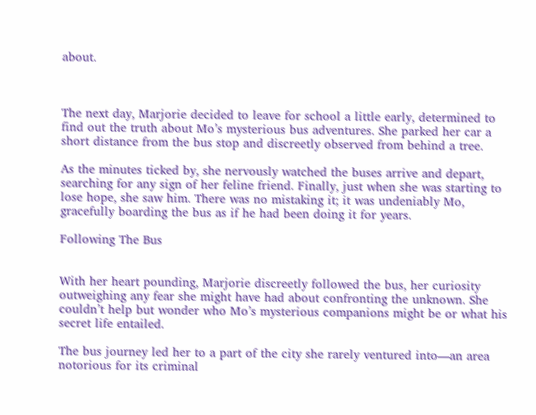about.



The next day, Marjorie decided to leave for school a little early, determined to find out the truth about Mo’s mysterious bus adventures. She parked her car a short distance from the bus stop and discreetly observed from behind a tree.

As the minutes ticked by, she nervously watched the buses arrive and depart, searching for any sign of her feline friend. Finally, just when she was starting to lose hope, she saw him. There was no mistaking it; it was undeniably Mo, gracefully boarding the bus as if he had been doing it for years.

Following The Bus


With her heart pounding, Marjorie discreetly followed the bus, her curiosity outweighing any fear she might have had about confronting the unknown. She couldn’t help but wonder who Mo’s mysterious companions might be or what his secret life entailed.

The bus journey led her to a part of the city she rarely ventured into—an area notorious for its criminal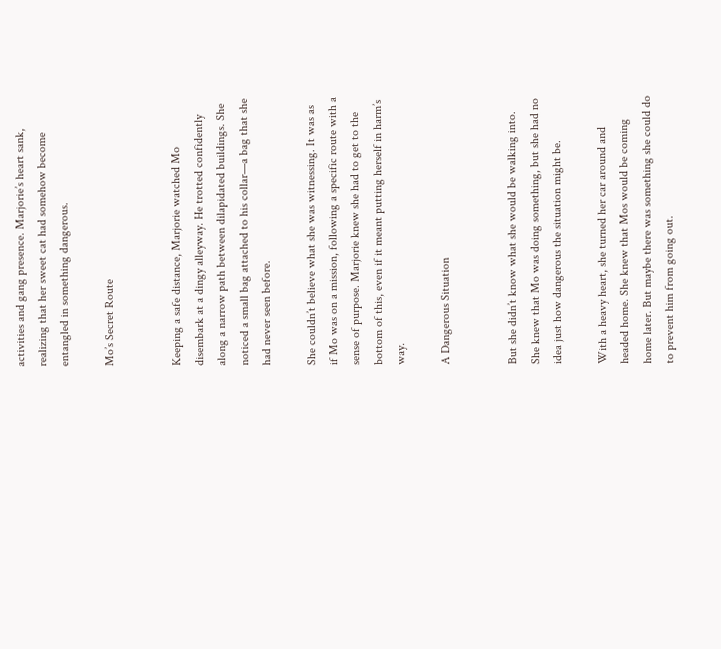activities and gang presence. Marjorie’s heart sank, realizing that her sweet cat had somehow become entangled in something dangerous.

Mo’s Secret Route


Keeping a safe distance, Marjorie watched Mo disembark at a dingy alleyway. He trotted confidently along a narrow path between dilapidated buildings. She noticed a small bag attached to his collar—a bag that she had never seen before.

She couldn’t believe what she was witnessing. It was as if Mo was on a mission, following a specific route with a sense of purpose. Marjorie knew she had to get to the bottom of this, even if it meant putting herself in harm’s way.

A Dangerous Situation


But she didn’t know what she would be walking into. She knew that Mo was doing something, but she had no idea just how dangerous the situation might be.

With a heavy heart, she turned her car around and headed home. She knew that Mos would be coming home later. But maybe there was something she could do to prevent him from going out.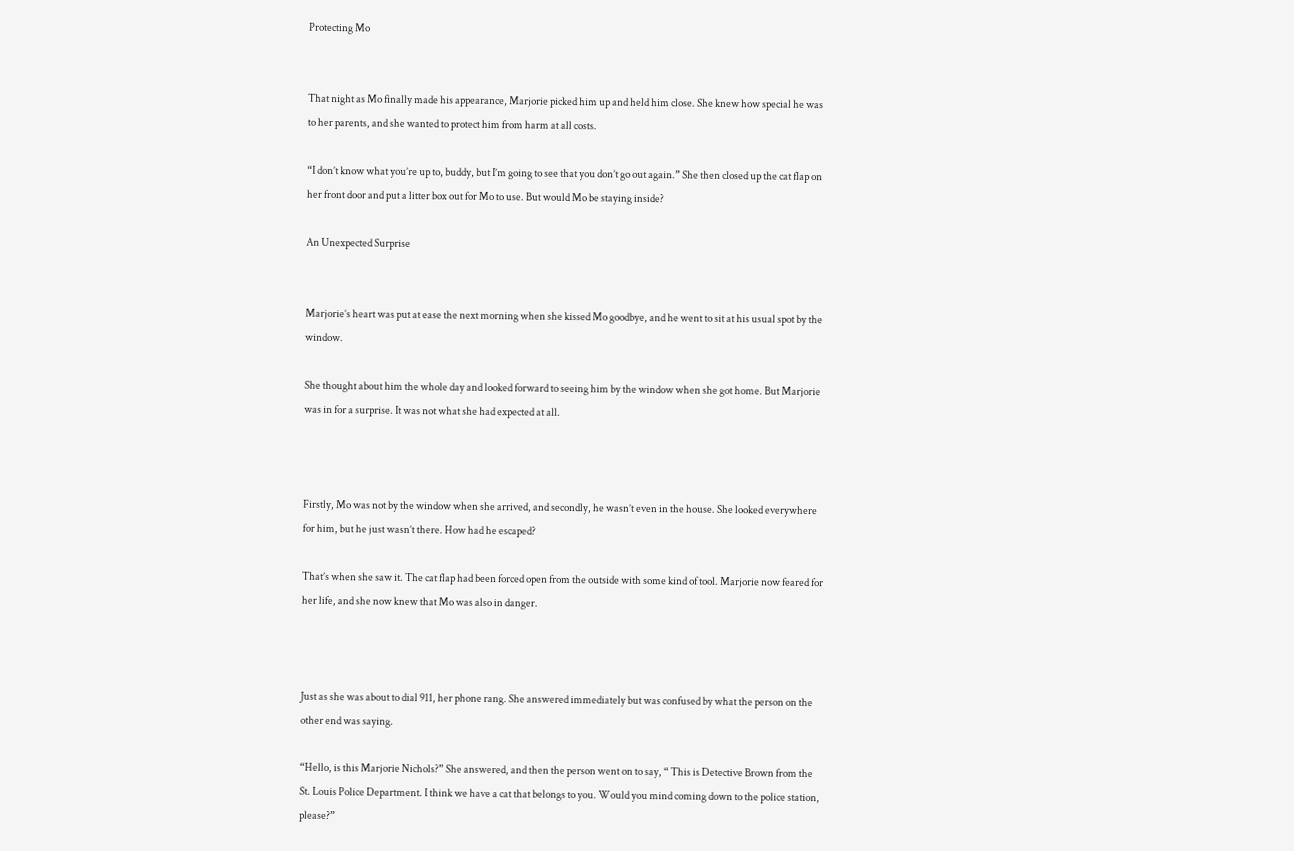Protecting Mo


That night as Mo finally made his appearance, Marjorie picked him up and held him close. She knew how special he was to her parents, and she wanted to protect him from harm at all costs.

“I don’t know what you’re up to, buddy, but I’m going to see that you don’t go out again.” She then closed up the cat flap on her front door and put a litter box out for Mo to use. But would Mo be staying inside?

An Unexpected Surprise


Marjorie’s heart was put at ease the next morning when she kissed Mo goodbye, and he went to sit at his usual spot by the window.

She thought about him the whole day and looked forward to seeing him by the window when she got home. But Marjorie was in for a surprise. It was not what she had expected at all.



Firstly, Mo was not by the window when she arrived, and secondly, he wasn’t even in the house. She looked everywhere for him, but he just wasn’t there. How had he escaped?

That’s when she saw it. The cat flap had been forced open from the outside with some kind of tool. Marjorie now feared for her life, and she now knew that Mo was also in danger.



Just as she was about to dial 911, her phone rang. She answered immediately but was confused by what the person on the other end was saying.

“Hello, is this Marjorie Nichols?” She answered, and then the person went on to say, “ This is Detective Brown from the St. Louis Police Department. I think we have a cat that belongs to you. Would you mind coming down to the police station, please?”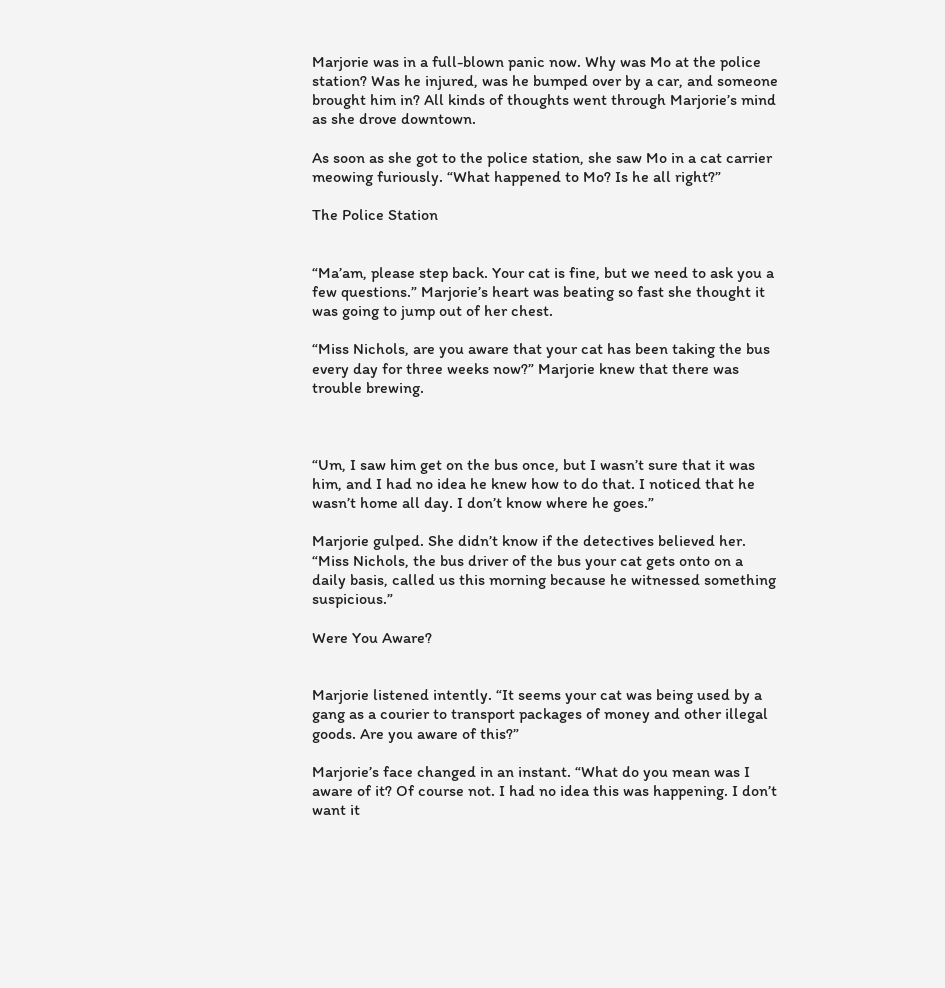Marjorie was in a full-blown panic now. Why was Mo at the police station? Was he injured, was he bumped over by a car, and someone brought him in? All kinds of thoughts went through Marjorie’s mind as she drove downtown.

As soon as she got to the police station, she saw Mo in a cat carrier meowing furiously. “What happened to Mo? Is he all right?”

The Police Station


“Ma’am, please step back. Your cat is fine, but we need to ask you a few questions.” Marjorie’s heart was beating so fast she thought it was going to jump out of her chest.

“Miss Nichols, are you aware that your cat has been taking the bus every day for three weeks now?” Marjorie knew that there was trouble brewing.



“Um, I saw him get on the bus once, but I wasn’t sure that it was him, and I had no idea he knew how to do that. I noticed that he wasn’t home all day. I don’t know where he goes.”

Marjorie gulped. She didn’t know if the detectives believed her. “Miss Nichols, the bus driver of the bus your cat gets onto on a daily basis, called us this morning because he witnessed something suspicious.”

Were You Aware?


Marjorie listened intently. “It seems your cat was being used by a gang as a courier to transport packages of money and other illegal goods. Are you aware of this?”

Marjorie’s face changed in an instant. “What do you mean was I aware of it? Of course not. I had no idea this was happening. I don’t want it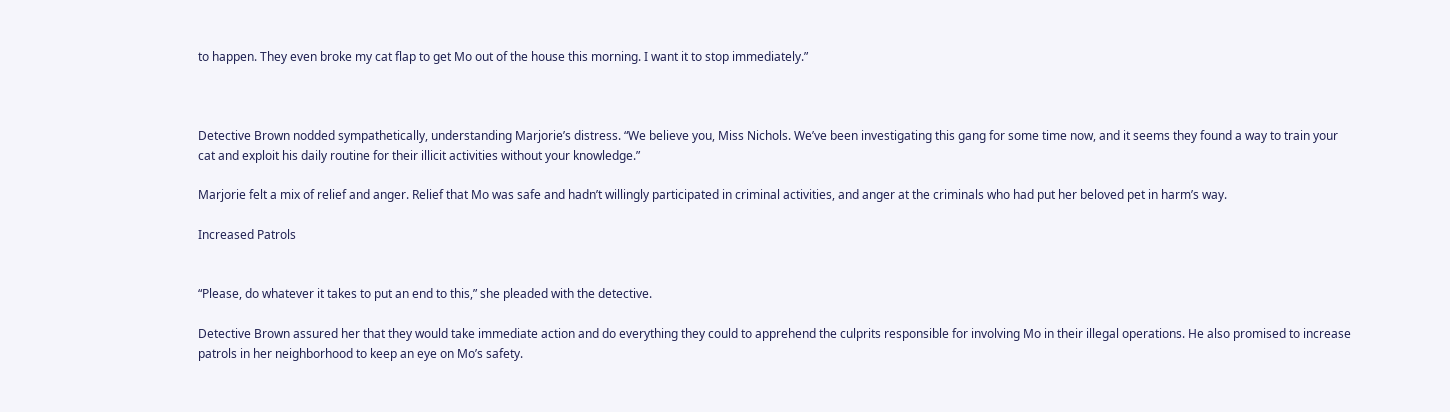to happen. They even broke my cat flap to get Mo out of the house this morning. I want it to stop immediately.”



Detective Brown nodded sympathetically, understanding Marjorie’s distress. “We believe you, Miss Nichols. We’ve been investigating this gang for some time now, and it seems they found a way to train your cat and exploit his daily routine for their illicit activities without your knowledge.”

Marjorie felt a mix of relief and anger. Relief that Mo was safe and hadn’t willingly participated in criminal activities, and anger at the criminals who had put her beloved pet in harm’s way.

Increased Patrols


“Please, do whatever it takes to put an end to this,” she pleaded with the detective.

Detective Brown assured her that they would take immediate action and do everything they could to apprehend the culprits responsible for involving Mo in their illegal operations. He also promised to increase patrols in her neighborhood to keep an eye on Mo’s safety.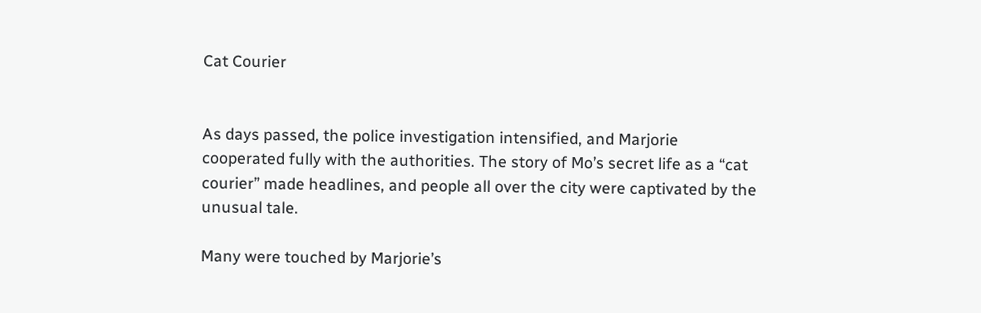Cat Courier


As days passed, the police investigation intensified, and Marjorie cooperated fully with the authorities. The story of Mo’s secret life as a “cat courier” made headlines, and people all over the city were captivated by the unusual tale.

Many were touched by Marjorie’s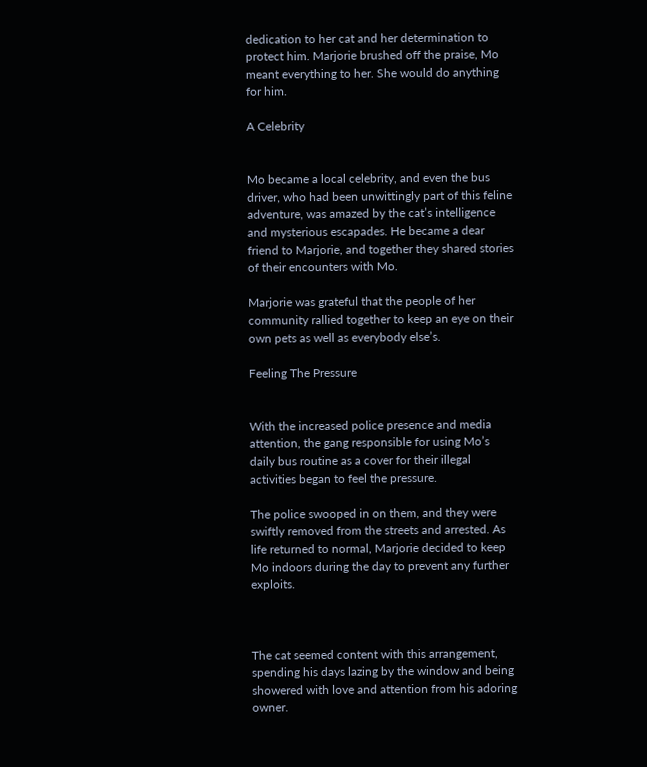dedication to her cat and her determination to protect him. Marjorie brushed off the praise, Mo meant everything to her. She would do anything for him.

A Celebrity


Mo became a local celebrity, and even the bus driver, who had been unwittingly part of this feline adventure, was amazed by the cat’s intelligence and mysterious escapades. He became a dear friend to Marjorie, and together they shared stories of their encounters with Mo.

Marjorie was grateful that the people of her community rallied together to keep an eye on their own pets as well as everybody else’s.

Feeling The Pressure


With the increased police presence and media attention, the gang responsible for using Mo’s daily bus routine as a cover for their illegal activities began to feel the pressure.

The police swooped in on them, and they were swiftly removed from the streets and arrested. As life returned to normal, Marjorie decided to keep Mo indoors during the day to prevent any further exploits.



The cat seemed content with this arrangement, spending his days lazing by the window and being showered with love and attention from his adoring owner.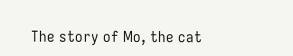The story of Mo, the cat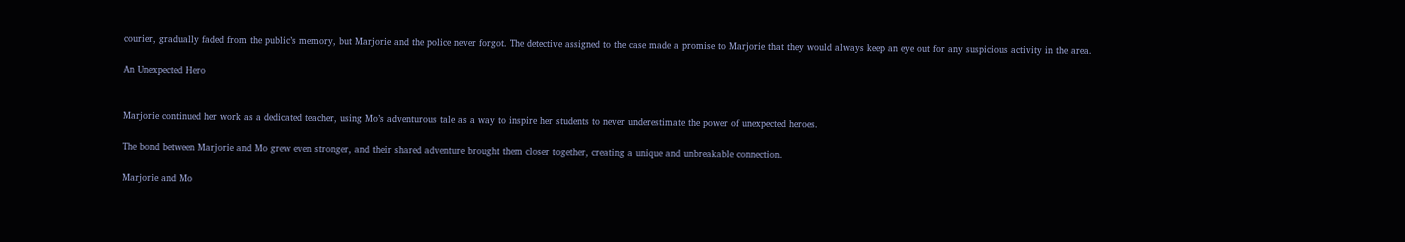courier, gradually faded from the public’s memory, but Marjorie and the police never forgot. The detective assigned to the case made a promise to Marjorie that they would always keep an eye out for any suspicious activity in the area.

An Unexpected Hero


Marjorie continued her work as a dedicated teacher, using Mo’s adventurous tale as a way to inspire her students to never underestimate the power of unexpected heroes.

The bond between Marjorie and Mo grew even stronger, and their shared adventure brought them closer together, creating a unique and unbreakable connection.

Marjorie and Mo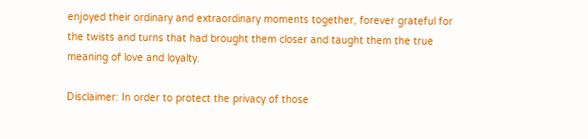enjoyed their ordinary and extraordinary moments together, forever grateful for the twists and turns that had brought them closer and taught them the true meaning of love and loyalty.

Disclaimer: In order to protect the privacy of those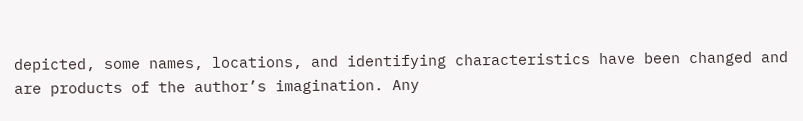depicted, some names, locations, and identifying characteristics have been changed and are products of the author’s imagination. Any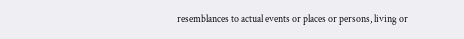resemblances to actual events or places or persons, living or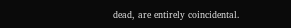dead, are entirely coincidental.